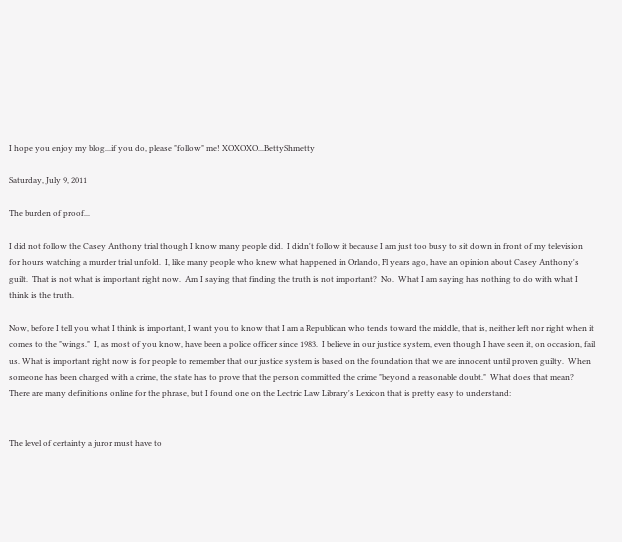I hope you enjoy my blog...if you do, please "follow" me! XOXOXO...BettyShmetty

Saturday, July 9, 2011

The burden of proof...

I did not follow the Casey Anthony trial though I know many people did.  I didn't follow it because I am just too busy to sit down in front of my television for hours watching a murder trial unfold.  I, like many people who knew what happened in Orlando, Fl years ago, have an opinion about Casey Anthony's guilt.  That is not what is important right now.  Am I saying that finding the truth is not important?  No.  What I am saying has nothing to do with what I think is the truth.

Now, before I tell you what I think is important, I want you to know that I am a Republican who tends toward the middle, that is, neither left nor right when it comes to the "wings."  I, as most of you know, have been a police officer since 1983.  I believe in our justice system, even though I have seen it, on occasion, fail us. What is important right now is for people to remember that our justice system is based on the foundation that we are innocent until proven guilty.  When someone has been charged with a crime, the state has to prove that the person committed the crime "beyond a reasonable doubt."  What does that mean?  There are many definitions online for the phrase, but I found one on the Lectric Law Library's Lexicon that is pretty easy to understand:


The level of certainty a juror must have to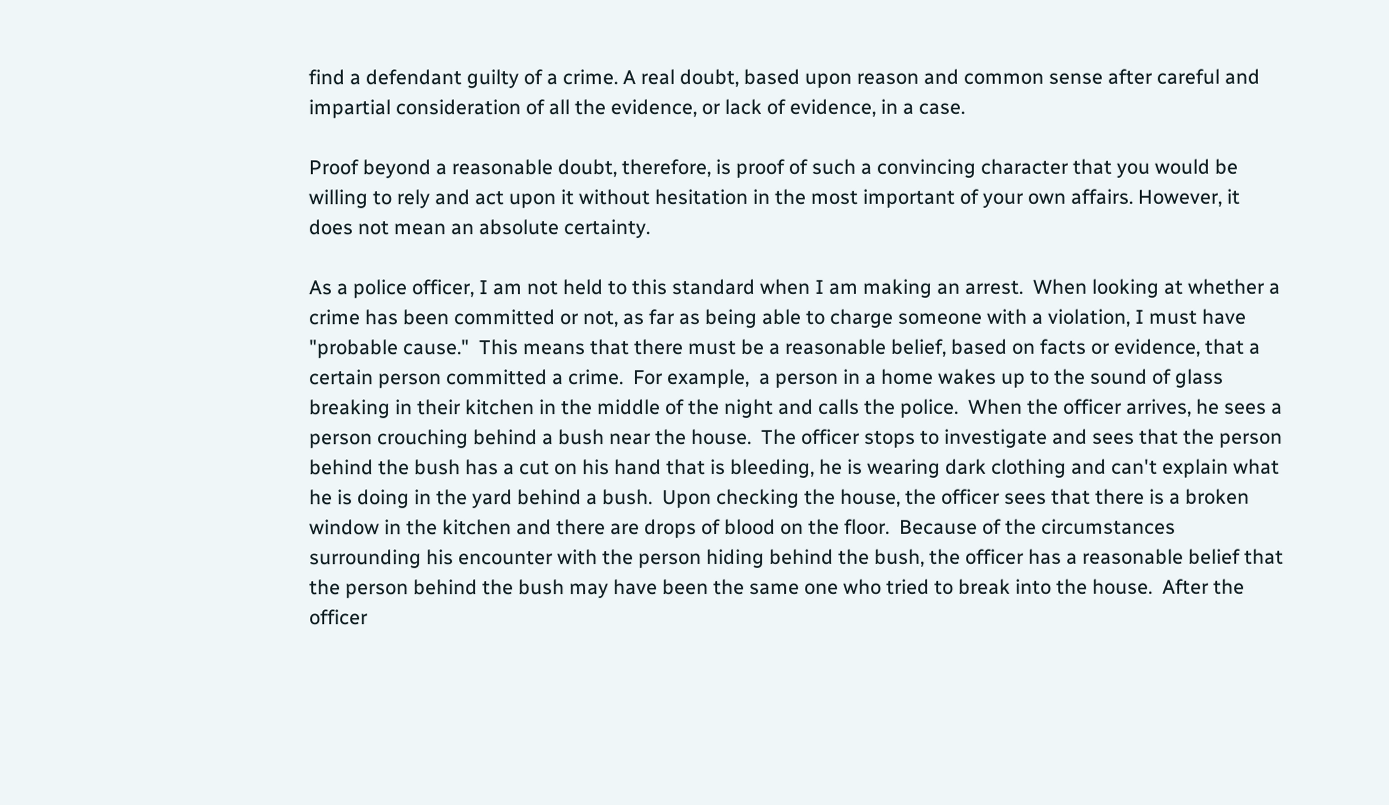find a defendant guilty of a crime. A real doubt, based upon reason and common sense after careful and impartial consideration of all the evidence, or lack of evidence, in a case.

Proof beyond a reasonable doubt, therefore, is proof of such a convincing character that you would be willing to rely and act upon it without hesitation in the most important of your own affairs. However, it does not mean an absolute certainty.

As a police officer, I am not held to this standard when I am making an arrest.  When looking at whether a crime has been committed or not, as far as being able to charge someone with a violation, I must have "probable cause."  This means that there must be a reasonable belief, based on facts or evidence, that a certain person committed a crime.  For example,  a person in a home wakes up to the sound of glass breaking in their kitchen in the middle of the night and calls the police.  When the officer arrives, he sees a person crouching behind a bush near the house.  The officer stops to investigate and sees that the person behind the bush has a cut on his hand that is bleeding, he is wearing dark clothing and can't explain what he is doing in the yard behind a bush.  Upon checking the house, the officer sees that there is a broken window in the kitchen and there are drops of blood on the floor.  Because of the circumstances surrounding his encounter with the person hiding behind the bush, the officer has a reasonable belief that the person behind the bush may have been the same one who tried to break into the house.  After the officer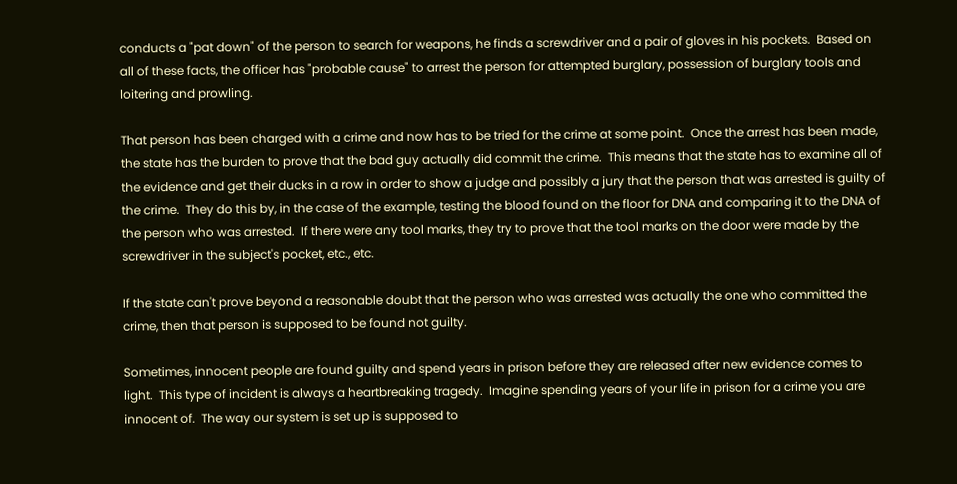conducts a "pat down" of the person to search for weapons, he finds a screwdriver and a pair of gloves in his pockets.  Based on all of these facts, the officer has "probable cause" to arrest the person for attempted burglary, possession of burglary tools and  loitering and prowling.

That person has been charged with a crime and now has to be tried for the crime at some point.  Once the arrest has been made, the state has the burden to prove that the bad guy actually did commit the crime.  This means that the state has to examine all of the evidence and get their ducks in a row in order to show a judge and possibly a jury that the person that was arrested is guilty of the crime.  They do this by, in the case of the example, testing the blood found on the floor for DNA and comparing it to the DNA of the person who was arrested.  If there were any tool marks, they try to prove that the tool marks on the door were made by the screwdriver in the subject's pocket, etc., etc.

If the state can't prove beyond a reasonable doubt that the person who was arrested was actually the one who committed the crime, then that person is supposed to be found not guilty.

Sometimes, innocent people are found guilty and spend years in prison before they are released after new evidence comes to light.  This type of incident is always a heartbreaking tragedy.  Imagine spending years of your life in prison for a crime you are innocent of.  The way our system is set up is supposed to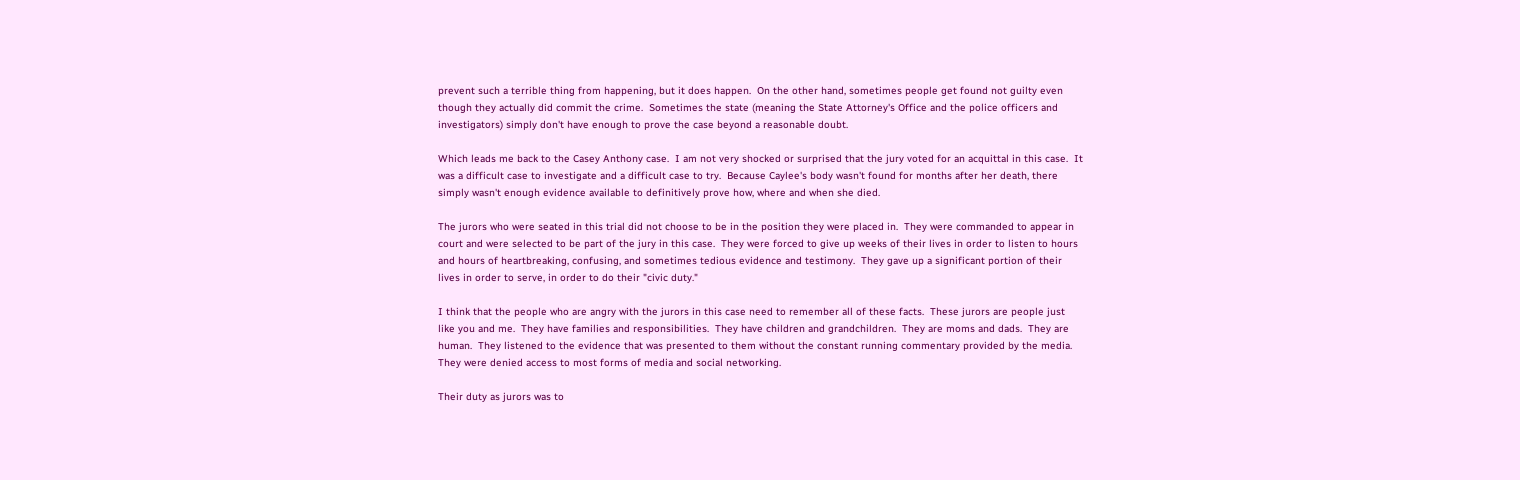prevent such a terrible thing from happening, but it does happen.  On the other hand, sometimes people get found not guilty even though they actually did commit the crime.  Sometimes the state (meaning the State Attorney's Office and the police officers and investigators) simply don't have enough to prove the case beyond a reasonable doubt.

Which leads me back to the Casey Anthony case.  I am not very shocked or surprised that the jury voted for an acquittal in this case.  It was a difficult case to investigate and a difficult case to try.  Because Caylee's body wasn't found for months after her death, there simply wasn't enough evidence available to definitively prove how, where and when she died.

The jurors who were seated in this trial did not choose to be in the position they were placed in.  They were commanded to appear in court and were selected to be part of the jury in this case.  They were forced to give up weeks of their lives in order to listen to hours and hours of heartbreaking, confusing, and sometimes tedious evidence and testimony.  They gave up a significant portion of their lives in order to serve, in order to do their "civic duty."

I think that the people who are angry with the jurors in this case need to remember all of these facts.  These jurors are people just like you and me.  They have families and responsibilities.  They have children and grandchildren.  They are moms and dads.  They are human.  They listened to the evidence that was presented to them without the constant running commentary provided by the media.  They were denied access to most forms of media and social networking.

Their duty as jurors was to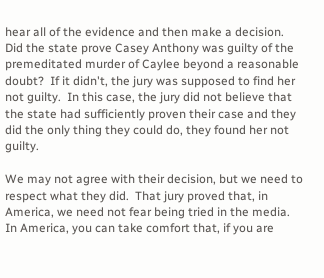hear all of the evidence and then make a decision.  Did the state prove Casey Anthony was guilty of the premeditated murder of Caylee beyond a reasonable doubt?  If it didn't, the jury was supposed to find her not guilty.  In this case, the jury did not believe that the state had sufficiently proven their case and they did the only thing they could do, they found her not guilty.

We may not agree with their decision, but we need to respect what they did.  That jury proved that, in America, we need not fear being tried in the media.  In America, you can take comfort that, if you are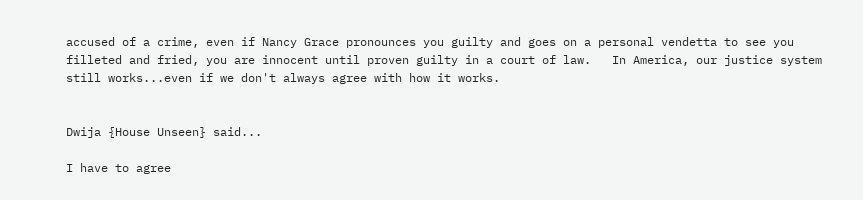accused of a crime, even if Nancy Grace pronounces you guilty and goes on a personal vendetta to see you filleted and fried, you are innocent until proven guilty in a court of law.   In America, our justice system still works...even if we don't always agree with how it works.


Dwija {House Unseen} said...

I have to agree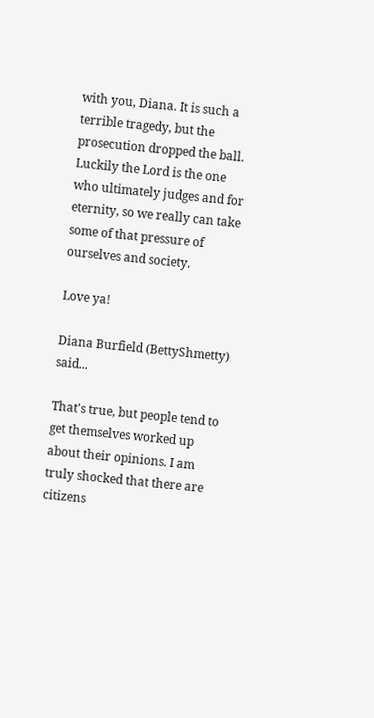with you, Diana. It is such a terrible tragedy, but the prosecution dropped the ball. Luckily the Lord is the one who ultimately judges and for eternity, so we really can take some of that pressure of ourselves and society.

Love ya!

Diana Burfield (BettyShmetty) said...

That's true, but people tend to get themselves worked up about their opinions. I am truly shocked that there are citizens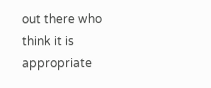out there who think it is appropriate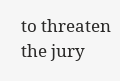to threaten the jury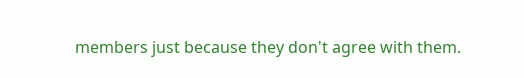members just because they don't agree with them.